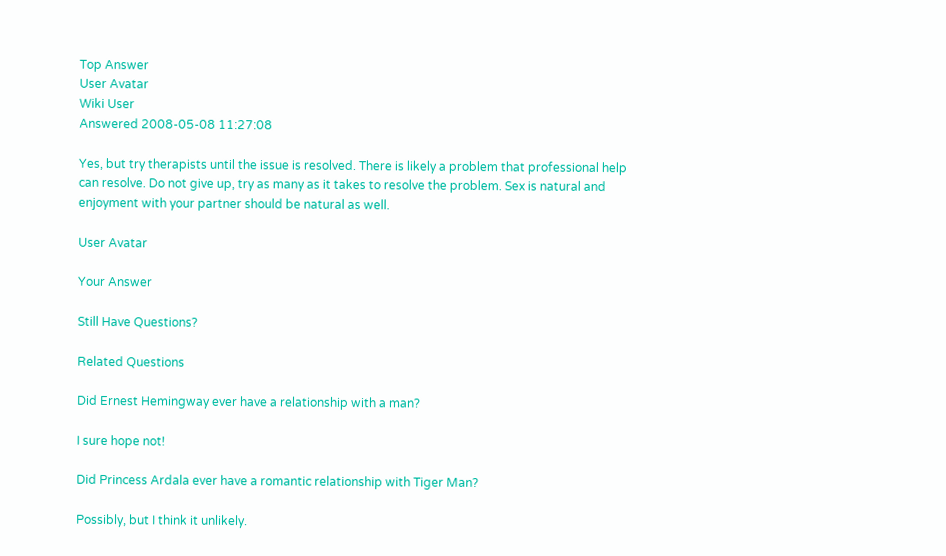Top Answer
User Avatar
Wiki User
Answered 2008-05-08 11:27:08

Yes, but try therapists until the issue is resolved. There is likely a problem that professional help can resolve. Do not give up, try as many as it takes to resolve the problem. Sex is natural and enjoyment with your partner should be natural as well.

User Avatar

Your Answer

Still Have Questions?

Related Questions

Did Ernest Hemingway ever have a relationship with a man?

I sure hope not!

Did Princess Ardala ever have a romantic relationship with Tiger Man?

Possibly, but I think it unlikely.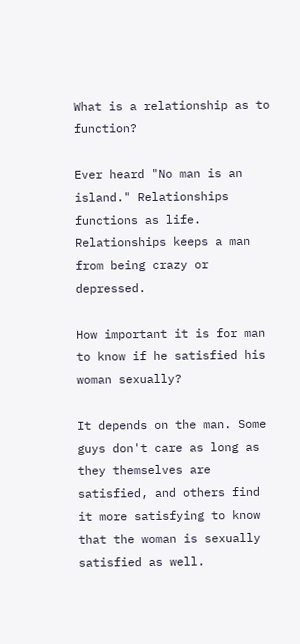What is a relationship as to function?

Ever heard "No man is an island." Relationships functions as life. Relationships keeps a man from being crazy or depressed.

How important it is for man to know if he satisfied his woman sexually?

It depends on the man. Some guys don't care as long as they themselves are satisfied, and others find it more satisfying to know that the woman is sexually satisfied as well.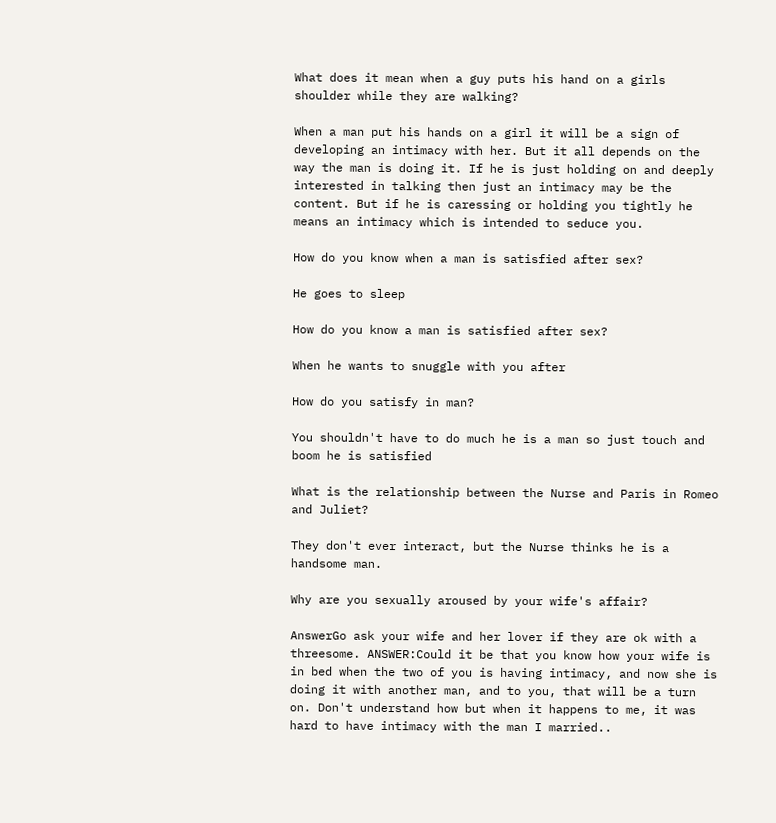What does it mean when a guy puts his hand on a girls shoulder while they are walking?

When a man put his hands on a girl it will be a sign of developing an intimacy with her. But it all depends on the way the man is doing it. If he is just holding on and deeply interested in talking then just an intimacy may be the content. But if he is caressing or holding you tightly he means an intimacy which is intended to seduce you.

How do you know when a man is satisfied after sex?

He goes to sleep

How do you know a man is satisfied after sex?

When he wants to snuggle with you after

How do you satisfy in man?

You shouldn't have to do much he is a man so just touch and boom he is satisfied

What is the relationship between the Nurse and Paris in Romeo and Juliet?

They don't ever interact, but the Nurse thinks he is a handsome man.

Why are you sexually aroused by your wife's affair?

AnswerGo ask your wife and her lover if they are ok with a threesome. ANSWER:Could it be that you know how your wife is in bed when the two of you is having intimacy, and now she is doing it with another man, and to you, that will be a turn on. Don't understand how but when it happens to me, it was hard to have intimacy with the man I married..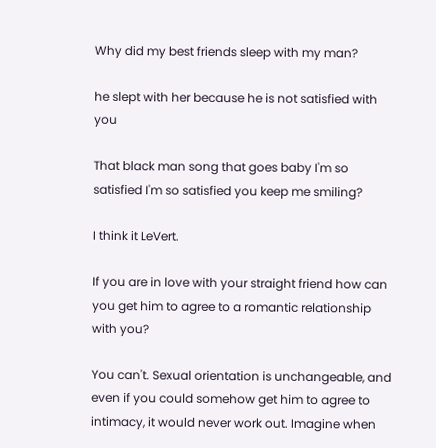Why did my best friends sleep with my man?

he slept with her because he is not satisfied with you

That black man song that goes baby I'm so satisfied I'm so satisfied you keep me smiling?

I think it LeVert.

If you are in love with your straight friend how can you get him to agree to a romantic relationship with you?

You can't. Sexual orientation is unchangeable, and even if you could somehow get him to agree to intimacy, it would never work out. Imagine when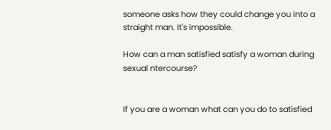someone asks how they could change you into a straight man. It's impossible.

How can a man satisfied satisfy a woman during sexual ntercourse?


If you are a woman what can you do to satisfied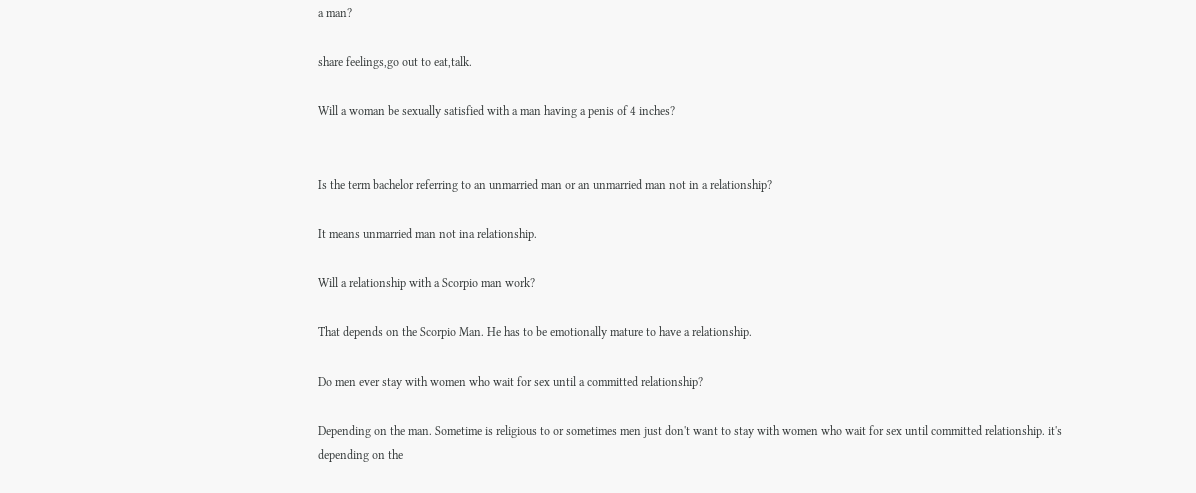a man?

share feelings,go out to eat,talk.

Will a woman be sexually satisfied with a man having a penis of 4 inches?


Is the term bachelor referring to an unmarried man or an unmarried man not in a relationship?

It means unmarried man not ina relationship.

Will a relationship with a Scorpio man work?

That depends on the Scorpio Man. He has to be emotionally mature to have a relationship.

Do men ever stay with women who wait for sex until a committed relationship?

Depending on the man. Sometime is religious to or sometimes men just don't want to stay with women who wait for sex until committed relationship. it's depending on the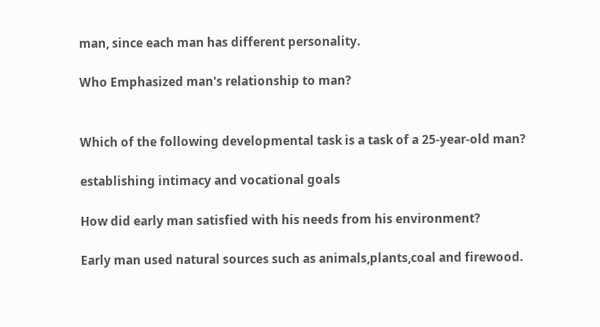man, since each man has different personality.

Who Emphasized man's relationship to man?


Which of the following developmental task is a task of a 25-year-old man?

establishing intimacy and vocational goals

How did early man satisfied with his needs from his environment?

Early man used natural sources such as animals,plants,coal and firewood.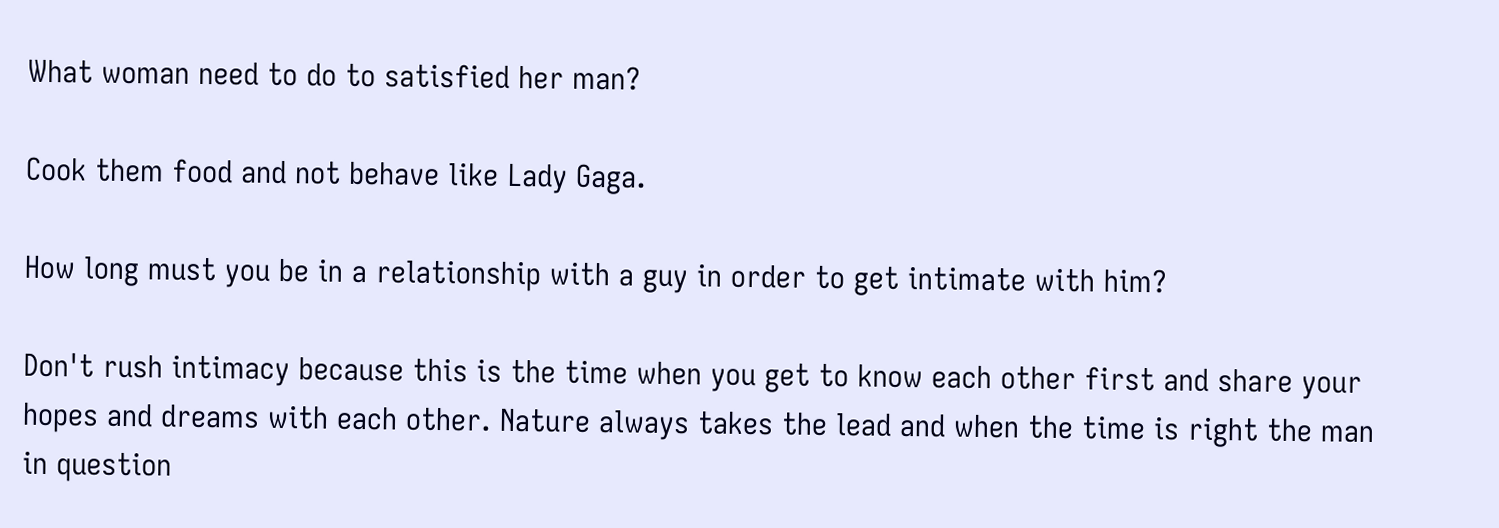What woman need to do to satisfied her man?

Cook them food and not behave like Lady Gaga.

How long must you be in a relationship with a guy in order to get intimate with him?

Don't rush intimacy because this is the time when you get to know each other first and share your hopes and dreams with each other. Nature always takes the lead and when the time is right the man in question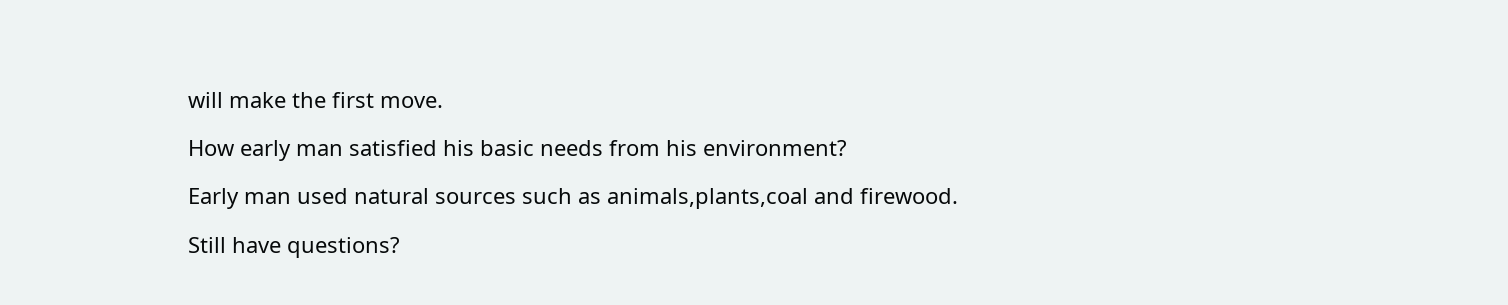will make the first move.

How early man satisfied his basic needs from his environment?

Early man used natural sources such as animals,plants,coal and firewood.

Still have questions?